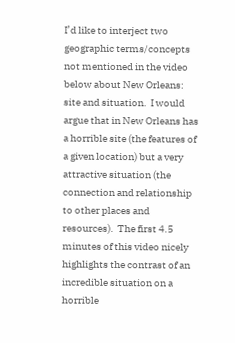I’d like to interject two geographic terms/concepts not mentioned in the video below about New Orleans: site and situation.  I would argue that in New Orleans has a horrible site (the features of a given location) but a very attractive situation (the connection and relationship to other places and resources).  The first 4.5 minutes of this video nicely highlights the contrast of an incredible situation on a horrible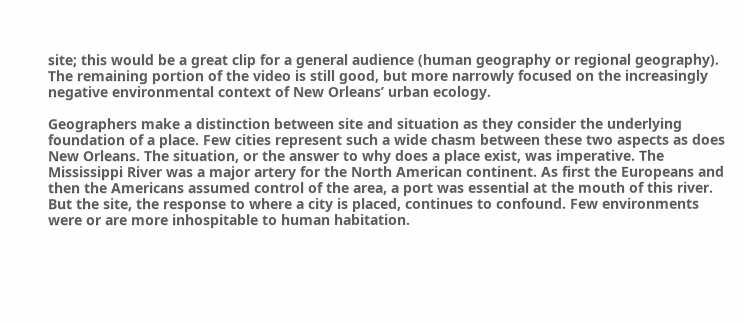site; this would be a great clip for a general audience (human geography or regional geography).  The remaining portion of the video is still good, but more narrowly focused on the increasingly negative environmental context of New Orleans’ urban ecology.

Geographers make a distinction between site and situation as they consider the underlying foundation of a place. Few cities represent such a wide chasm between these two aspects as does New Orleans. The situation, or the answer to why does a place exist, was imperative. The Mississippi River was a major artery for the North American continent. As first the Europeans and then the Americans assumed control of the area, a port was essential at the mouth of this river. But the site, the response to where a city is placed, continues to confound. Few environments were or are more inhospitable to human habitation.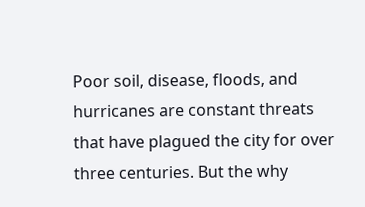Poor soil, disease, floods, and hurricanes are constant threats that have plagued the city for over three centuries. But the why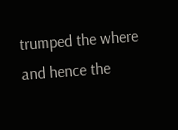trumped the where and hence the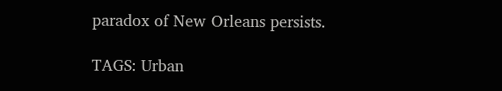paradox of New Orleans persists.

TAGS: Urban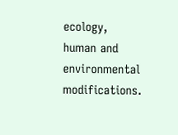ecology, human and environmental modifications.